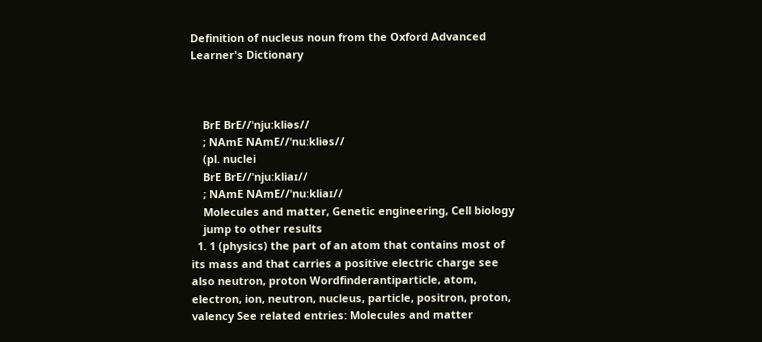Definition of nucleus noun from the Oxford Advanced Learner's Dictionary



    BrE BrE//ˈnjuːkliəs//
    ; NAmE NAmE//ˈnuːkliəs//
    (pl. nuclei
    BrE BrE//ˈnjuːkliaɪ//
    ; NAmE NAmE//ˈnuːkliaɪ//
    Molecules and matter, Genetic engineering, Cell biology
    jump to other results
  1. 1 (physics) the part of an atom that contains most of its mass and that carries a positive electric charge see also neutron, proton Wordfinderantiparticle, atom, electron, ion, neutron, nucleus, particle, positron, proton, valency See related entries: Molecules and matter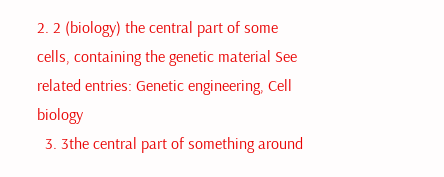2. 2 (biology) the central part of some cells, containing the genetic material See related entries: Genetic engineering, Cell biology
  3. 3the central part of something around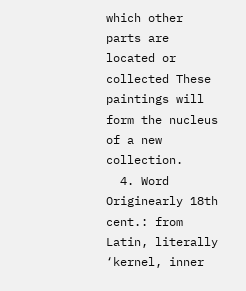which other parts are located or collected These paintings will form the nucleus of a new collection.
  4. Word Originearly 18th cent.: from Latin, literally ‘kernel, inner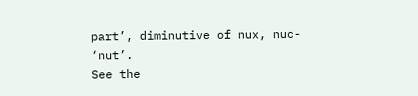part’, diminutive of nux, nuc- ‘nut’.
See the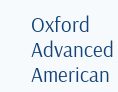Oxford Advanced American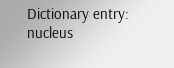Dictionary entry: nucleus